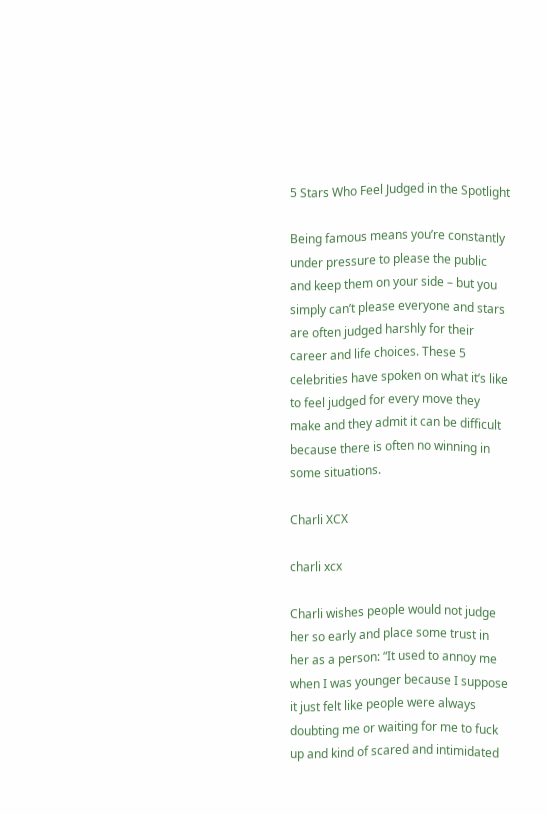5 Stars Who Feel Judged in the Spotlight

Being famous means you’re constantly under pressure to please the public and keep them on your side – but you simply can’t please everyone and stars are often judged harshly for their career and life choices. These 5 celebrities have spoken on what it’s like to feel judged for every move they make and they admit it can be difficult because there is often no winning in some situations.

Charli XCX

charli xcx

Charli wishes people would not judge her so early and place some trust in her as a person: “It used to annoy me when I was younger because I suppose it just felt like people were always doubting me or waiting for me to fuck up and kind of scared and intimidated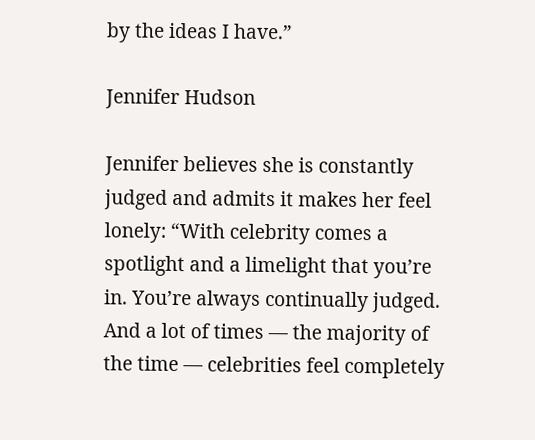by the ideas I have.”

Jennifer Hudson

Jennifer believes she is constantly judged and admits it makes her feel lonely: “With celebrity comes a spotlight and a limelight that you’re in. You’re always continually judged. And a lot of times — the majority of the time — celebrities feel completely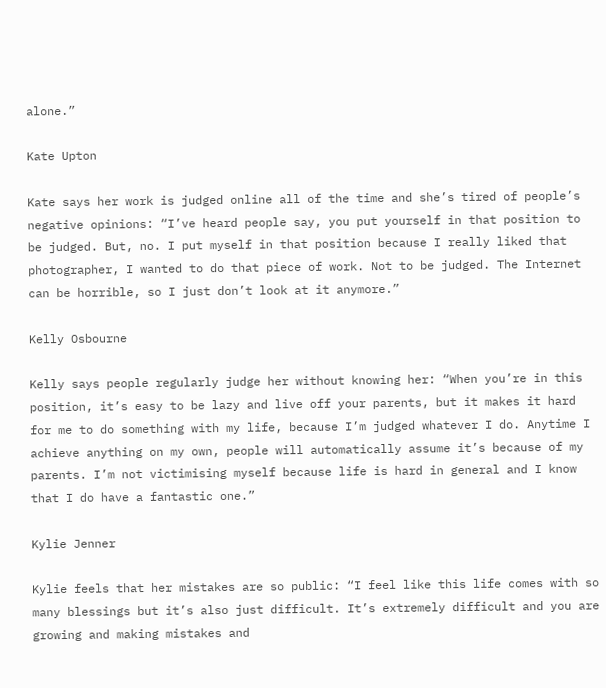alone.”

Kate Upton

Kate says her work is judged online all of the time and she’s tired of people’s negative opinions: “I’ve heard people say, you put yourself in that position to be judged. But, no. I put myself in that position because I really liked that photographer, I wanted to do that piece of work. Not to be judged. The Internet can be horrible, so I just don’t look at it anymore.”

Kelly Osbourne

Kelly says people regularly judge her without knowing her: “When you’re in this position, it’s easy to be lazy and live off your parents, but it makes it hard for me to do something with my life, because I’m judged whatever I do. Anytime I achieve anything on my own, people will automatically assume it’s because of my parents. I’m not victimising myself because life is hard in general and I know that I do have a fantastic one.”

Kylie Jenner

Kylie feels that her mistakes are so public: “I feel like this life comes with so many blessings but it’s also just difficult. It’s extremely difficult and you are growing and making mistakes and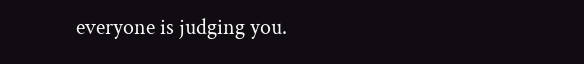everyone is judging you.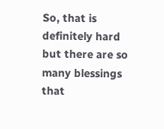So, that is definitely hard but there are so many blessings that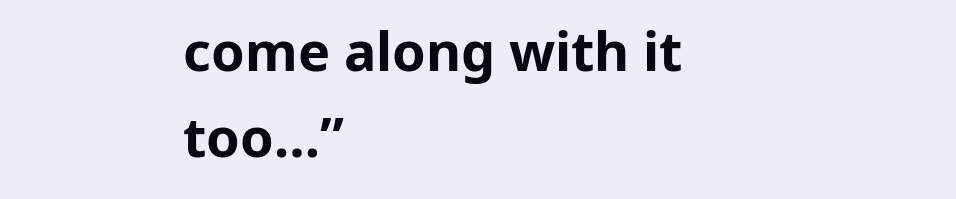come along with it too…”